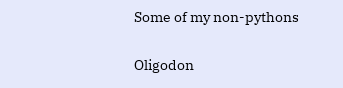Some of my non-pythons

Oligodon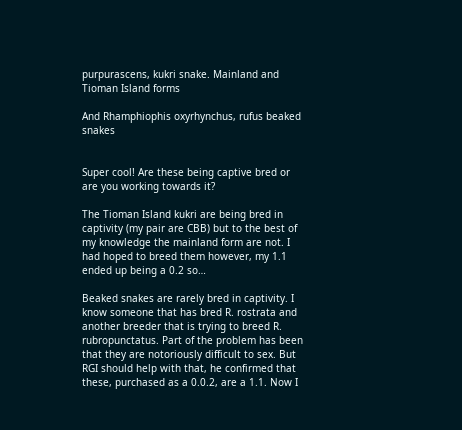purpurascens, kukri snake. Mainland and Tioman Island forms

And Rhamphiophis oxyrhynchus, rufus beaked snakes


Super cool! Are these being captive bred or are you working towards it?

The Tioman Island kukri are being bred in captivity (my pair are CBB) but to the best of my knowledge the mainland form are not. I had hoped to breed them however, my 1.1 ended up being a 0.2 so…

Beaked snakes are rarely bred in captivity. I know someone that has bred R. rostrata and another breeder that is trying to breed R. rubropunctatus. Part of the problem has been that they are notoriously difficult to sex. But RGI should help with that, he confirmed that these, purchased as a 0.0.2, are a 1.1. Now I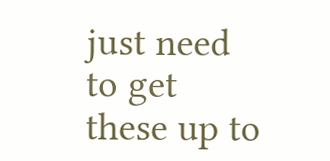just need to get these up to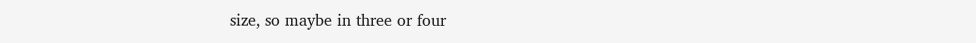size, so maybe in three or four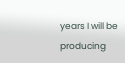years I will be producing